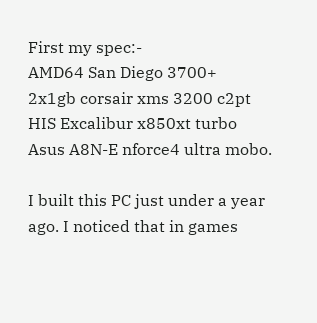First my spec:-
AMD64 San Diego 3700+
2x1gb corsair xms 3200 c2pt
HIS Excalibur x850xt turbo
Asus A8N-E nforce4 ultra mobo.

I built this PC just under a year ago. I noticed that in games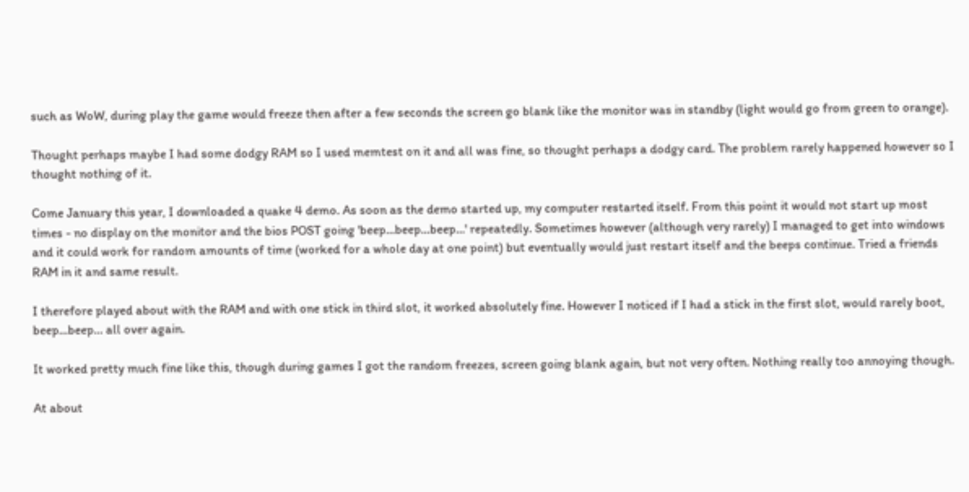such as WoW, during play the game would freeze then after a few seconds the screen go blank like the monitor was in standby (light would go from green to orange).

Thought perhaps maybe I had some dodgy RAM so I used memtest on it and all was fine, so thought perhaps a dodgy card. The problem rarely happened however so I thought nothing of it.

Come January this year, I downloaded a quake 4 demo. As soon as the demo started up, my computer restarted itself. From this point it would not start up most times - no display on the monitor and the bios POST going 'beep...beep...beep...' repeatedly. Sometimes however (although very rarely) I managed to get into windows and it could work for random amounts of time (worked for a whole day at one point) but eventually would just restart itself and the beeps continue. Tried a friends RAM in it and same result.

I therefore played about with the RAM and with one stick in third slot, it worked absolutely fine. However I noticed if I had a stick in the first slot, would rarely boot, beep...beep... all over again.

It worked pretty much fine like this, though during games I got the random freezes, screen going blank again, but not very often. Nothing really too annoying though.

At about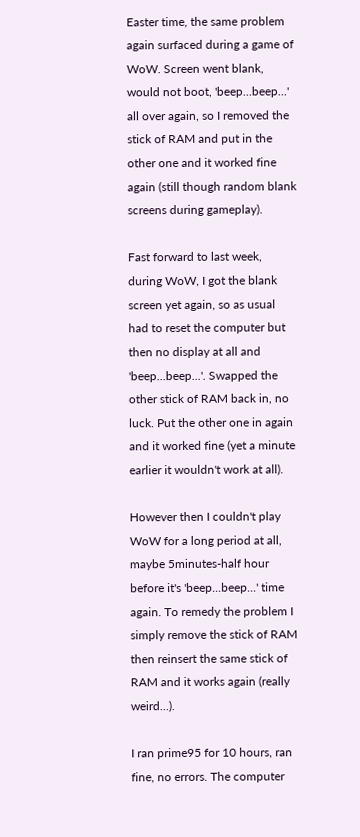Easter time, the same problem again surfaced during a game of WoW. Screen went blank, would not boot, 'beep...beep...' all over again, so I removed the stick of RAM and put in the other one and it worked fine again (still though random blank screens during gameplay).

Fast forward to last week, during WoW, I got the blank screen yet again, so as usual had to reset the computer but then no display at all and 'beep...beep...'. Swapped the other stick of RAM back in, no luck. Put the other one in again and it worked fine (yet a minute earlier it wouldn't work at all).

However then I couldn't play WoW for a long period at all, maybe 5minutes-half hour before it's 'beep...beep...' time again. To remedy the problem I simply remove the stick of RAM then reinsert the same stick of RAM and it works again (really weird...).

I ran prime95 for 10 hours, ran fine, no errors. The computer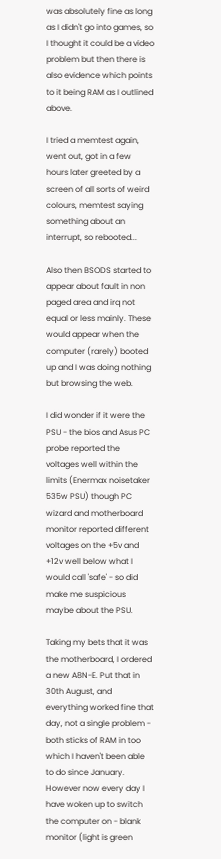was absolutely fine as long as I didn't go into games, so I thought it could be a video problem but then there is also evidence which points to it being RAM as I outlined above.

I tried a memtest again, went out, got in a few hours later greeted by a screen of all sorts of weird colours, memtest saying something about an interrupt, so rebooted...

Also then BSODS started to appear about fault in non paged area and irq not equal or less mainly. These would appear when the computer (rarely) booted up and I was doing nothing but browsing the web.

I did wonder if it were the PSU - the bios and Asus PC probe reported the voltages well within the limits (Enermax noisetaker 535w PSU) though PC wizard and motherboard monitor reported different voltages on the +5v and +12v well below what I would call 'safe' - so did make me suspicious maybe about the PSU.

Taking my bets that it was the motherboard, I ordered a new A8N-E. Put that in 30th August, and everything worked fine that day, not a single problem - both sticks of RAM in too which I haven't been able to do since January. However now every day I have woken up to switch the computer on - blank monitor (light is green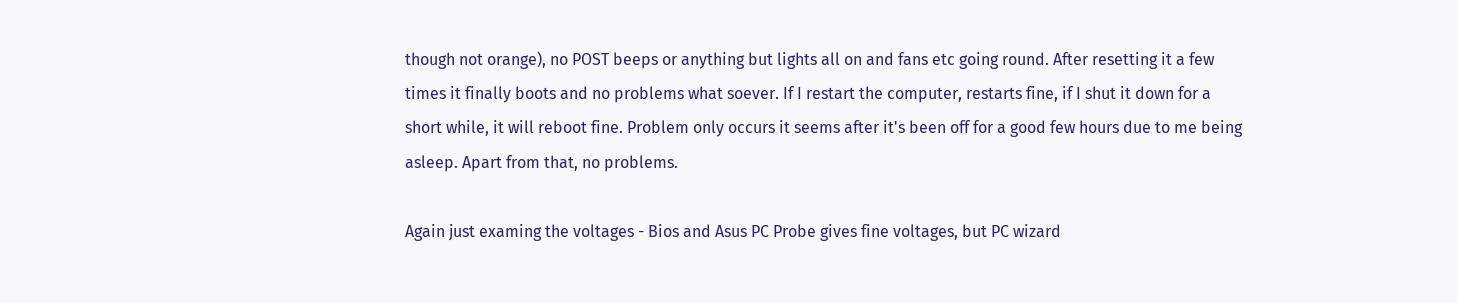though not orange), no POST beeps or anything but lights all on and fans etc going round. After resetting it a few times it finally boots and no problems what soever. If I restart the computer, restarts fine, if I shut it down for a short while, it will reboot fine. Problem only occurs it seems after it's been off for a good few hours due to me being asleep. Apart from that, no problems.

Again just examing the voltages - Bios and Asus PC Probe gives fine voltages, but PC wizard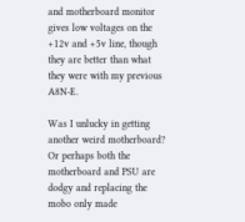and motherboard monitor gives low voltages on the +12v and +5v line, though they are better than what they were with my previous A8N-E.

Was I unlucky in getting another weird motherboard? Or perhaps both the motherboard and PSU are dodgy and replacing the mobo only made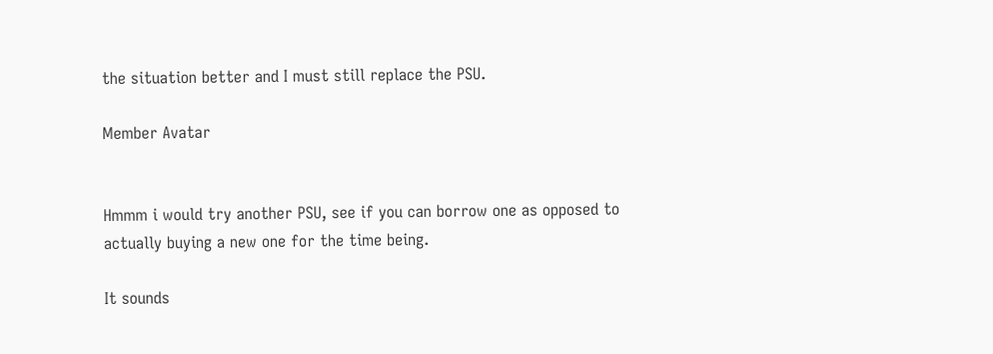the situation better and I must still replace the PSU.

Member Avatar


Hmmm i would try another PSU, see if you can borrow one as opposed to actually buying a new one for the time being.

It sounds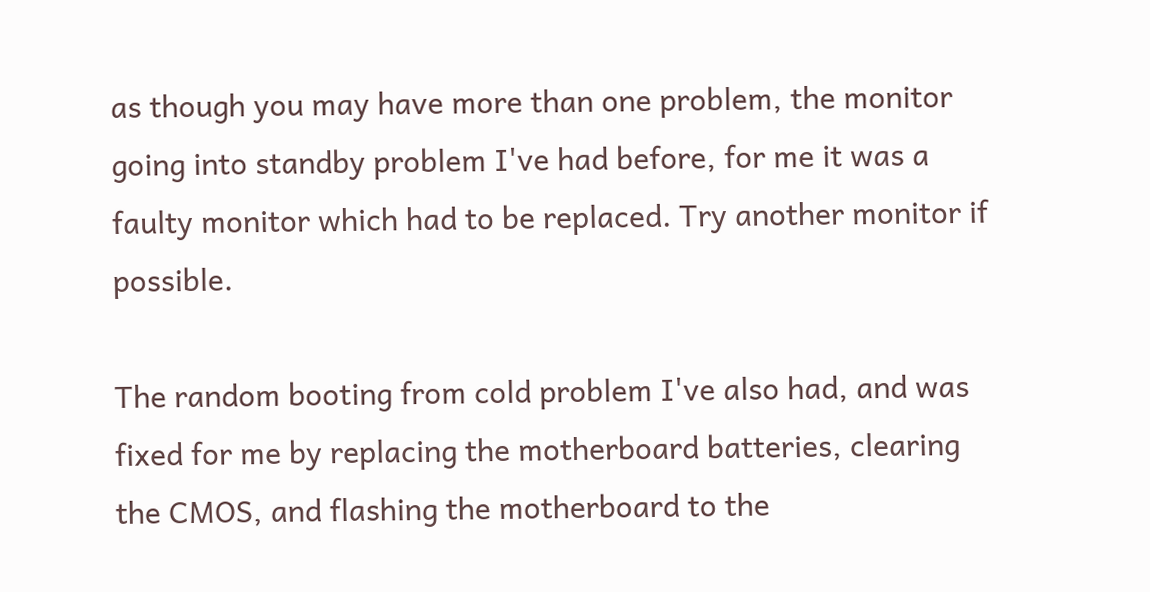as though you may have more than one problem, the monitor going into standby problem I've had before, for me it was a faulty monitor which had to be replaced. Try another monitor if possible.

The random booting from cold problem I've also had, and was fixed for me by replacing the motherboard batteries, clearing the CMOS, and flashing the motherboard to the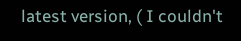latest version, ( I couldn't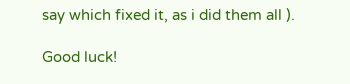say which fixed it, as i did them all ).

Good luck!